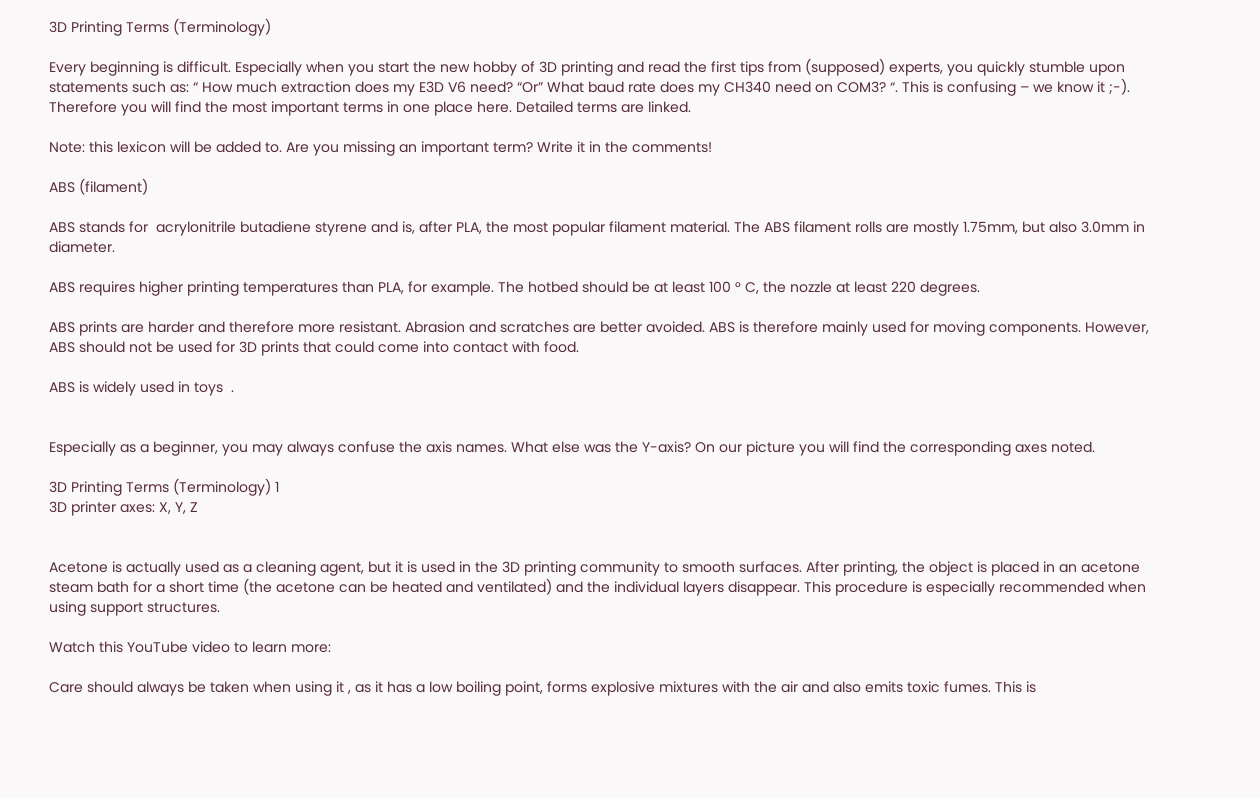3D Printing Terms (Terminology)

Every beginning is difficult. Especially when you start the new hobby of 3D printing and read the first tips from (supposed) experts, you quickly stumble upon statements such as: “ How much extraction does my E3D V6 need? “Or” What baud rate does my CH340 need on COM3? “. This is confusing – we know it ;-). Therefore you will find the most important terms in one place here. Detailed terms are linked.

Note: this lexicon will be added to. Are you missing an important term? Write it in the comments!

ABS (filament)

ABS stands for  acrylonitrile butadiene styrene and is, after PLA, the most popular filament material. The ABS filament rolls are mostly 1.75mm, but also 3.0mm in diameter.

ABS requires higher printing temperatures than PLA, for example. The hotbed should be at least 100 ° C, the nozzle at least 220 degrees.

ABS prints are harder and therefore more resistant. Abrasion and scratches are better avoided. ABS is therefore mainly used for moving components. However, ABS should not be used for 3D prints that could come into contact with food.

ABS is widely used in toys  .


Especially as a beginner, you may always confuse the axis names. What else was the Y-axis? On our picture you will find the corresponding axes noted.

3D Printing Terms (Terminology) 1
3D printer axes: X, Y, Z


Acetone is actually used as a cleaning agent, but it is used in the 3D printing community to smooth surfaces. After printing, the object is placed in an acetone steam bath for a short time (the acetone can be heated and ventilated) and the individual layers disappear. This procedure is especially recommended when using support structures.

Watch this YouTube video to learn more:

Care should always be taken when using it , as it has a low boiling point, forms explosive mixtures with the air and also emits toxic fumes. This is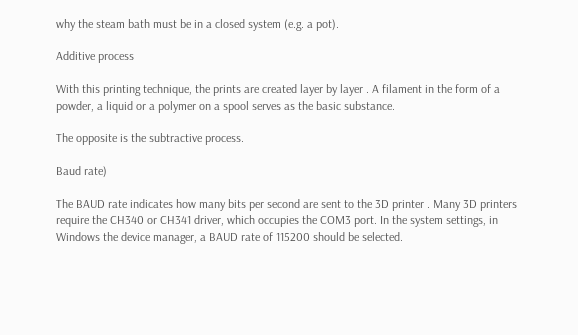why the steam bath must be in a closed system (e.g. a pot).

Additive process

With this printing technique, the prints are created layer by layer . A filament in the form of a powder, a liquid or a polymer on a spool serves as the basic substance.

The opposite is the subtractive process.

Baud rate)

The BAUD rate indicates how many bits per second are sent to the 3D printer . Many 3D printers require the CH340 or CH341 driver, which occupies the COM3 port. In the system settings, in Windows the device manager, a BAUD rate of 115200 should be selected.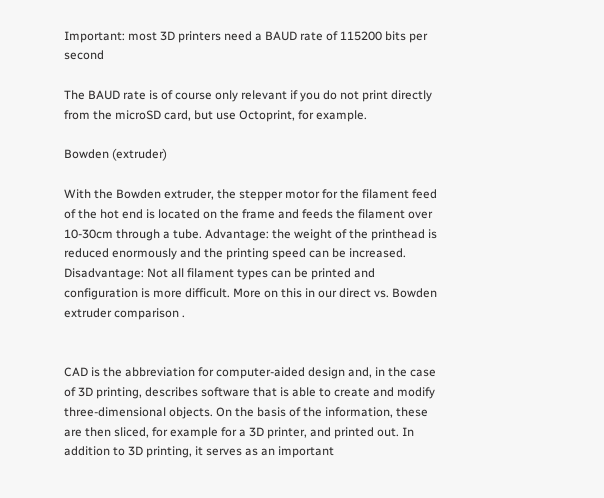Important: most 3D printers need a BAUD rate of 115200 bits per second

The BAUD rate is of course only relevant if you do not print directly from the microSD card, but use Octoprint, for example.

Bowden (extruder)

With the Bowden extruder, the stepper motor for the filament feed of the hot end is located on the frame and feeds the filament over 10-30cm through a tube. Advantage: the weight of the printhead is reduced enormously and the printing speed can be increased. Disadvantage: Not all filament types can be printed and configuration is more difficult. More on this in our direct vs. Bowden extruder comparison .


CAD is the abbreviation for computer-aided design and, in the case of 3D printing, describes software that is able to create and modify three-dimensional objects. On the basis of the information, these are then sliced, for example for a 3D printer, and printed out. In addition to 3D printing, it serves as an important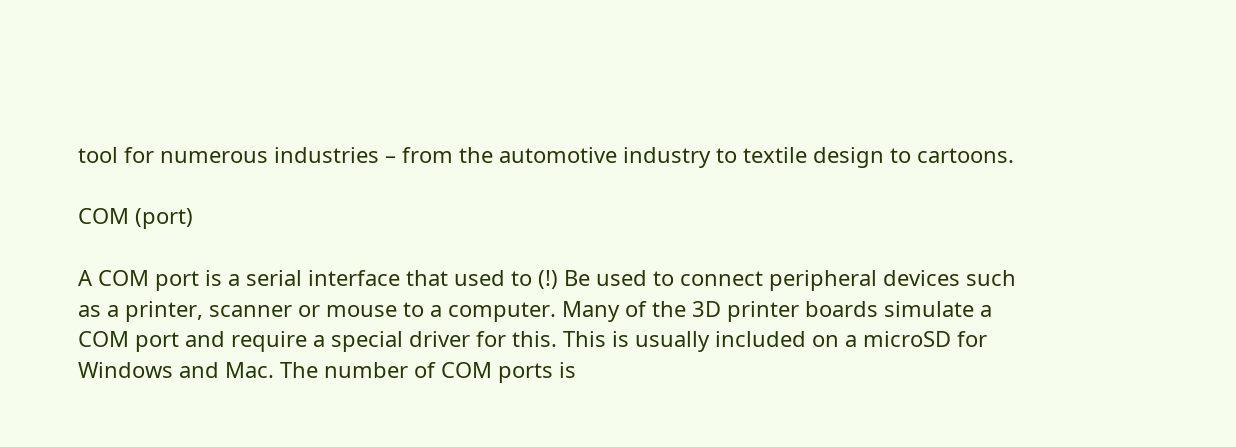tool for numerous industries – from the automotive industry to textile design to cartoons.

COM (port)

A COM port is a serial interface that used to (!) Be used to connect peripheral devices such as a printer, scanner or mouse to a computer. Many of the 3D printer boards simulate a COM port and require a special driver for this. This is usually included on a microSD for Windows and Mac. The number of COM ports is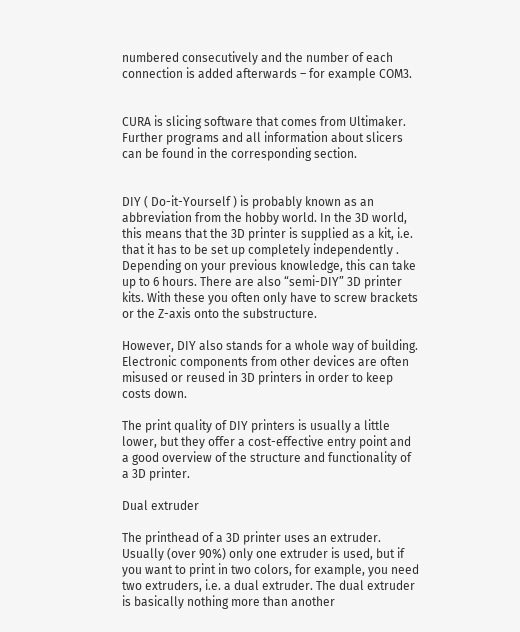numbered consecutively and the number of each connection is added afterwards – for example COM3.


CURA is slicing software that comes from Ultimaker. Further programs and all information about slicers can be found in the corresponding section.


DIY ( Do-it-Yourself ) is probably known as an abbreviation from the hobby world. In the 3D world, this means that the 3D printer is supplied as a kit, i.e. that it has to be set up completely independently . Depending on your previous knowledge, this can take up to 6 hours. There are also “semi-DIY” 3D printer kits. With these you often only have to screw brackets or the Z-axis onto the substructure.

However, DIY also stands for a whole way of building. Electronic components from other devices are often misused or reused in 3D printers in order to keep costs down.

The print quality of DIY printers is usually a little lower, but they offer a cost-effective entry point and a good overview of the structure and functionality of a 3D printer.

Dual extruder

The printhead of a 3D printer uses an extruder. Usually (over 90%) only one extruder is used, but if you want to print in two colors, for example, you need two extruders, i.e. a dual extruder. The dual extruder is basically nothing more than another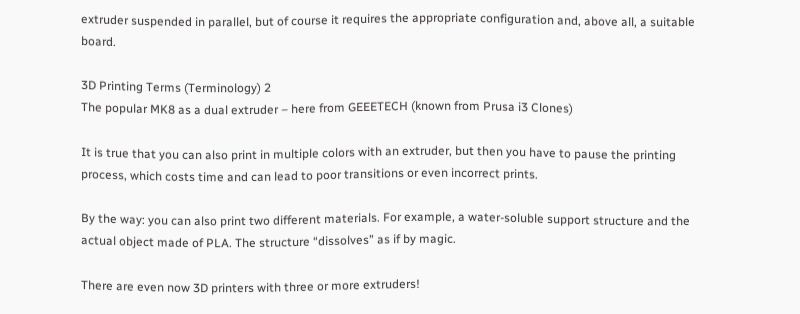extruder suspended in parallel, but of course it requires the appropriate configuration and, above all, a suitable board.

3D Printing Terms (Terminology) 2
The popular MK8 as a dual extruder – here from GEEETECH (known from Prusa i3 Clones)

It is true that you can also print in multiple colors with an extruder, but then you have to pause the printing process, which costs time and can lead to poor transitions or even incorrect prints.

By the way: you can also print two different materials. For example, a water-soluble support structure and the actual object made of PLA. The structure “dissolves” as if by magic.

There are even now 3D printers with three or more extruders!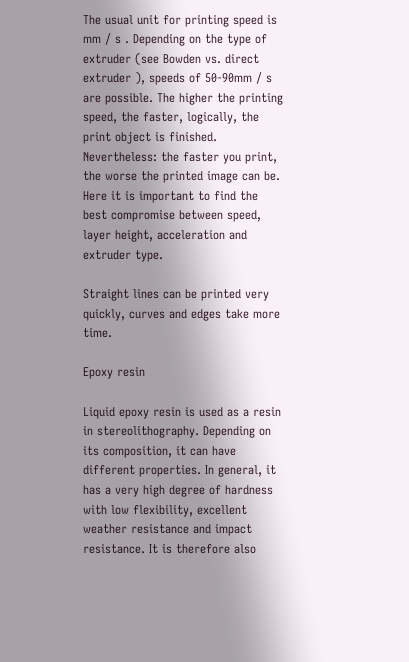The usual unit for printing speed is mm / s . Depending on the type of extruder (see Bowden vs. direct extruder ), speeds of 50-90mm / s are possible. The higher the printing speed, the faster, logically, the print object is finished. Nevertheless: the faster you print, the worse the printed image can be. Here it is important to find the best compromise between speed, layer height, acceleration and extruder type.

Straight lines can be printed very quickly, curves and edges take more time.

Epoxy resin

Liquid epoxy resin is used as a resin in stereolithography. Depending on its composition, it can have different properties. In general, it has a very high degree of hardness with low flexibility, excellent weather resistance and impact resistance. It is therefore also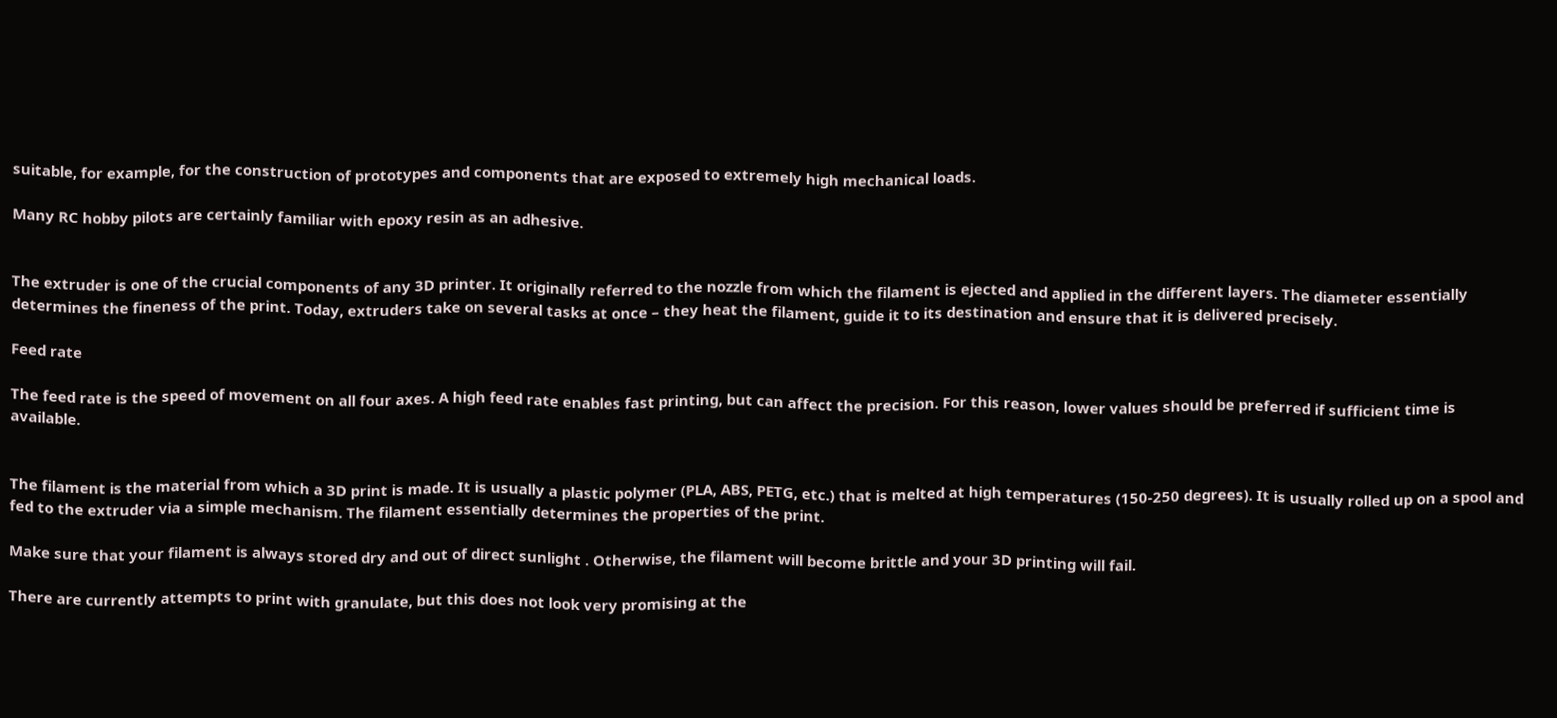suitable, for example, for the construction of prototypes and components that are exposed to extremely high mechanical loads.

Many RC hobby pilots are certainly familiar with epoxy resin as an adhesive.


The extruder is one of the crucial components of any 3D printer. It originally referred to the nozzle from which the filament is ejected and applied in the different layers. The diameter essentially determines the fineness of the print. Today, extruders take on several tasks at once – they heat the filament, guide it to its destination and ensure that it is delivered precisely.

Feed rate

The feed rate is the speed of movement on all four axes. A high feed rate enables fast printing, but can affect the precision. For this reason, lower values should be preferred if sufficient time is available.


The filament is the material from which a 3D print is made. It is usually a plastic polymer (PLA, ABS, PETG, etc.) that is melted at high temperatures (150-250 degrees). It is usually rolled up on a spool and fed to the extruder via a simple mechanism. The filament essentially determines the properties of the print.

Make sure that your filament is always stored dry and out of direct sunlight . Otherwise, the filament will become brittle and your 3D printing will fail.

There are currently attempts to print with granulate, but this does not look very promising at the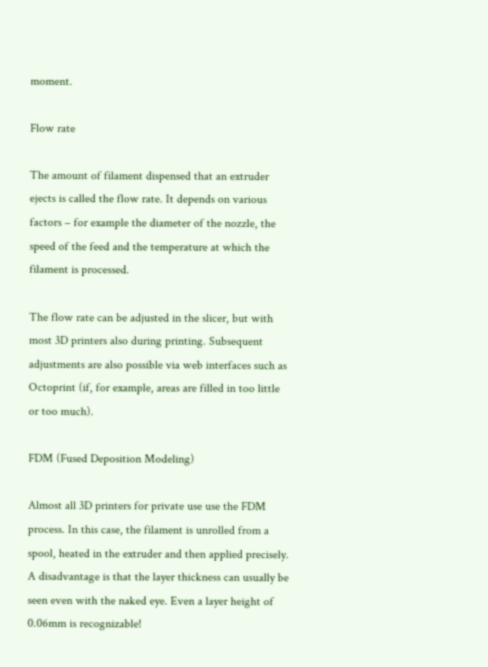moment.

Flow rate

The amount of filament dispensed that an extruder ejects is called the flow rate. It depends on various factors – for example the diameter of the nozzle, the speed of the feed and the temperature at which the filament is processed.

The flow rate can be adjusted in the slicer, but with most 3D printers also during printing. Subsequent adjustments are also possible via web interfaces such as Octoprint (if, for example, areas are filled in too little or too much).

FDM (Fused Deposition Modeling)

Almost all 3D printers for private use use the FDM process. In this case, the filament is unrolled from a spool, heated in the extruder and then applied precisely. A disadvantage is that the layer thickness can usually be seen even with the naked eye. Even a layer height of 0.06mm is recognizable!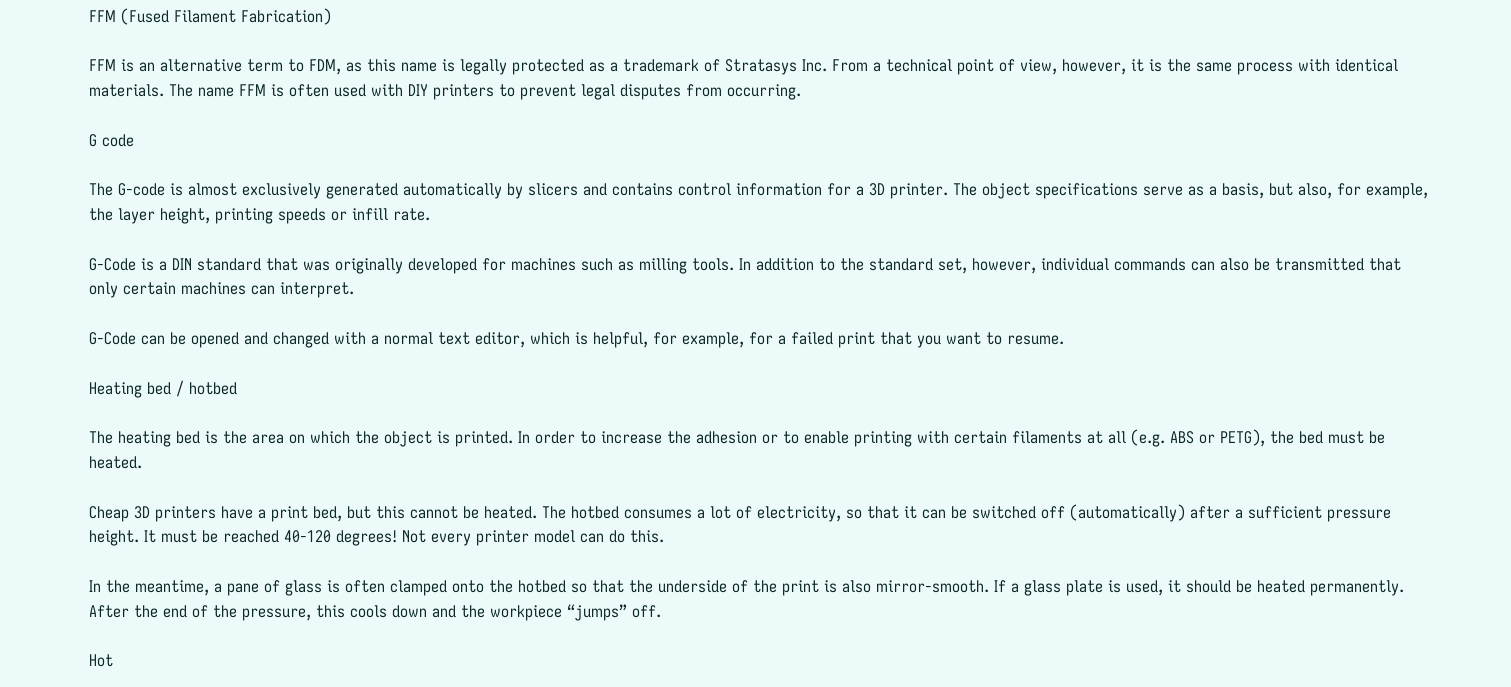FFM (Fused Filament Fabrication)

FFM is an alternative term to FDM, as this name is legally protected as a trademark of Stratasys Inc. From a technical point of view, however, it is the same process with identical materials. The name FFM is often used with DIY printers to prevent legal disputes from occurring.

G code

The G-code is almost exclusively generated automatically by slicers and contains control information for a 3D printer. The object specifications serve as a basis, but also, for example, the layer height, printing speeds or infill rate.

G-Code is a DIN standard that was originally developed for machines such as milling tools. In addition to the standard set, however, individual commands can also be transmitted that only certain machines can interpret.

G-Code can be opened and changed with a normal text editor, which is helpful, for example, for a failed print that you want to resume.

Heating bed / hotbed

The heating bed is the area on which the object is printed. In order to increase the adhesion or to enable printing with certain filaments at all (e.g. ABS or PETG), the bed must be heated.

Cheap 3D printers have a print bed, but this cannot be heated. The hotbed consumes a lot of electricity, so that it can be switched off (automatically) after a sufficient pressure height. It must be reached 40-120 degrees! Not every printer model can do this.

In the meantime, a pane of glass is often clamped onto the hotbed so that the underside of the print is also mirror-smooth. If a glass plate is used, it should be heated permanently. After the end of the pressure, this cools down and the workpiece “jumps” off.

Hot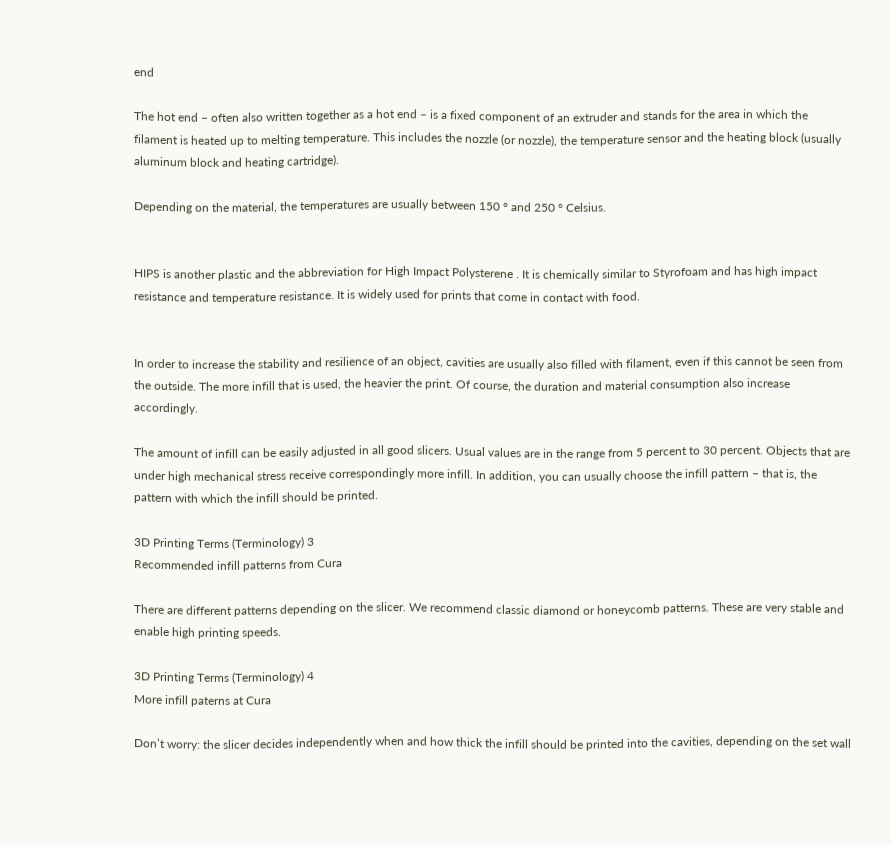end

The hot end – often also written together as a hot end – is a fixed component of an extruder and stands for the area in which the filament is heated up to melting temperature. This includes the nozzle (or nozzle), the temperature sensor and the heating block (usually aluminum block and heating cartridge).

Depending on the material, the temperatures are usually between 150 ° and 250 ° Celsius.


HIPS is another plastic and the abbreviation for High Impact Polysterene . It is chemically similar to Styrofoam and has high impact resistance and temperature resistance. It is widely used for prints that come in contact with food.


In order to increase the stability and resilience of an object, cavities are usually also filled with filament, even if this cannot be seen from the outside. The more infill that is used, the heavier the print. Of course, the duration and material consumption also increase accordingly.

The amount of infill can be easily adjusted in all good slicers. Usual values are in the range from 5 percent to 30 percent. Objects that are under high mechanical stress receive correspondingly more infill. In addition, you can usually choose the infill pattern – that is, the pattern with which the infill should be printed.

3D Printing Terms (Terminology) 3
Recommended infill patterns from Cura

There are different patterns depending on the slicer. We recommend classic diamond or honeycomb patterns. These are very stable and enable high printing speeds.

3D Printing Terms (Terminology) 4
More infill paterns at Cura

Don’t worry: the slicer decides independently when and how thick the infill should be printed into the cavities, depending on the set wall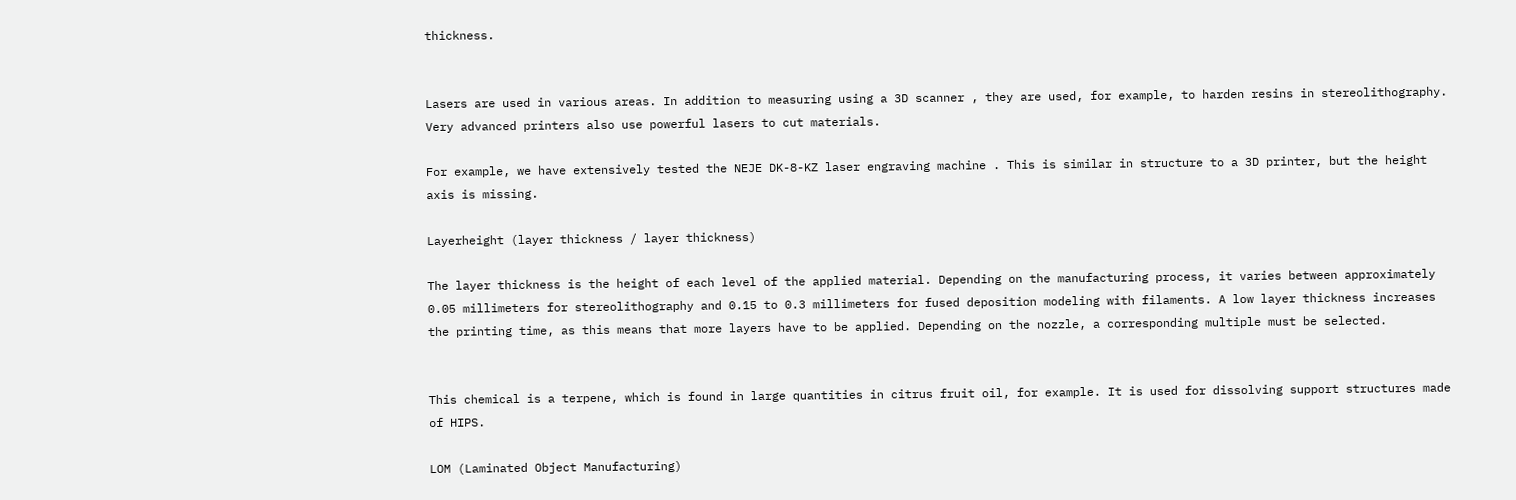thickness.


Lasers are used in various areas. In addition to measuring using a 3D scanner , they are used, for example, to harden resins in stereolithography. Very advanced printers also use powerful lasers to cut materials.

For example, we have extensively tested the NEJE DK-8-KZ laser engraving machine . This is similar in structure to a 3D printer, but the height axis is missing.

Layerheight (layer thickness / layer thickness)

The layer thickness is the height of each level of the applied material. Depending on the manufacturing process, it varies between approximately 0.05 millimeters for stereolithography and 0.15 to 0.3 millimeters for fused deposition modeling with filaments. A low layer thickness increases the printing time, as this means that more layers have to be applied. Depending on the nozzle, a corresponding multiple must be selected.


This chemical is a terpene, which is found in large quantities in citrus fruit oil, for example. It is used for dissolving support structures made of HIPS.

LOM (Laminated Object Manufacturing)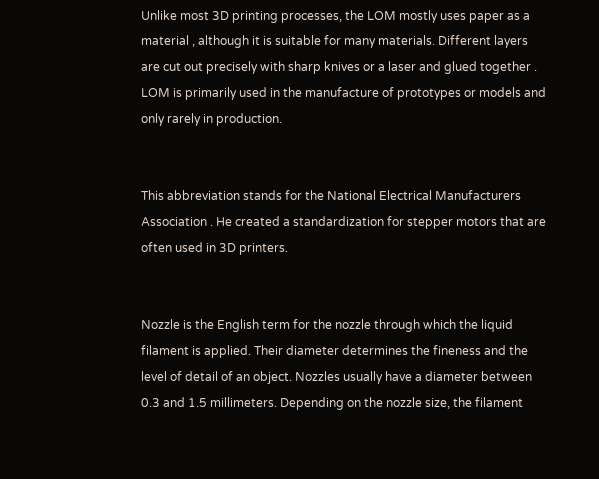Unlike most 3D printing processes, the LOM mostly uses paper as a material , although it is suitable for many materials. Different layers are cut out precisely with sharp knives or a laser and glued together . LOM is primarily used in the manufacture of prototypes or models and only rarely in production.


This abbreviation stands for the National Electrical Manufacturers Association . He created a standardization for stepper motors that are often used in 3D printers.


Nozzle is the English term for the nozzle through which the liquid filament is applied. Their diameter determines the fineness and the level of detail of an object. Nozzles usually have a diameter between 0.3 and 1.5 millimeters. Depending on the nozzle size, the filament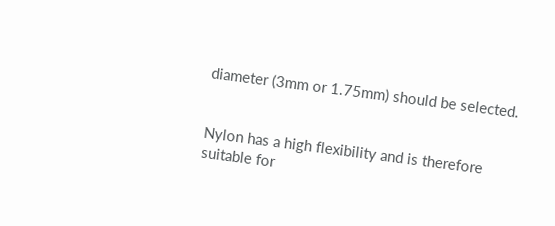diameter (3mm or 1.75mm) should be selected.


Nylon has a high flexibility and is therefore suitable for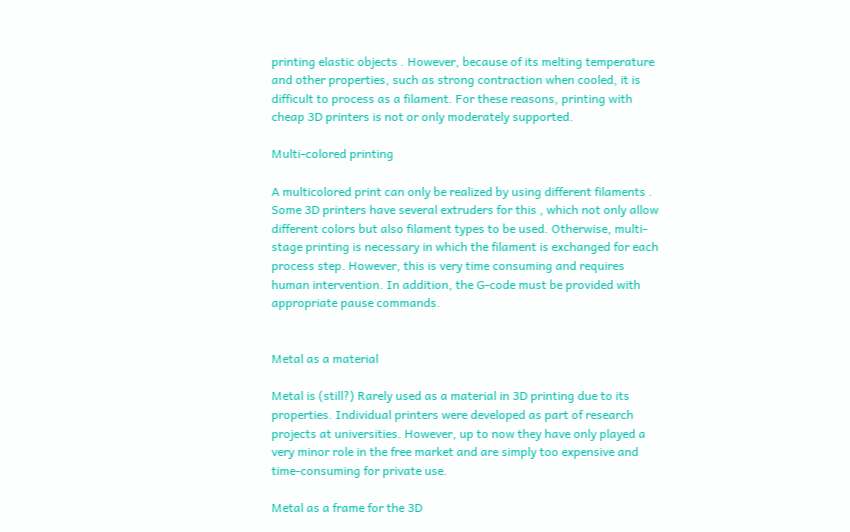printing elastic objects . However, because of its melting temperature and other properties, such as strong contraction when cooled, it is difficult to process as a filament. For these reasons, printing with cheap 3D printers is not or only moderately supported.

Multi-colored printing

A multicolored print can only be realized by using different filaments . Some 3D printers have several extruders for this , which not only allow different colors but also filament types to be used. Otherwise, multi-stage printing is necessary in which the filament is exchanged for each process step. However, this is very time consuming and requires human intervention. In addition, the G-code must be provided with appropriate pause commands.


Metal as a material

Metal is (still?) Rarely used as a material in 3D printing due to its properties. Individual printers were developed as part of research projects at universities. However, up to now they have only played a very minor role in the free market and are simply too expensive and time-consuming for private use.

Metal as a frame for the 3D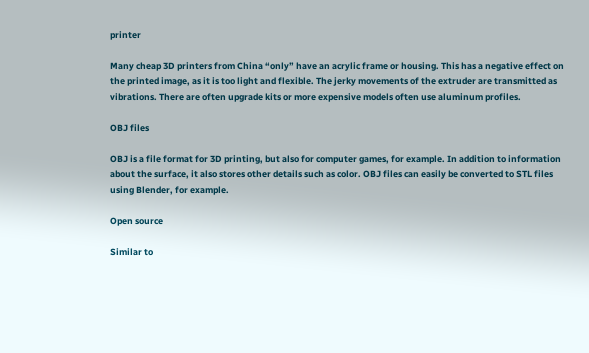printer

Many cheap 3D printers from China “only” have an acrylic frame or housing. This has a negative effect on the printed image, as it is too light and flexible. The jerky movements of the extruder are transmitted as vibrations. There are often upgrade kits or more expensive models often use aluminum profiles.

OBJ files

OBJ is a file format for 3D printing, but also for computer games, for example. In addition to information about the surface, it also stores other details such as color. OBJ files can easily be converted to STL files using Blender, for example.

Open source

Similar to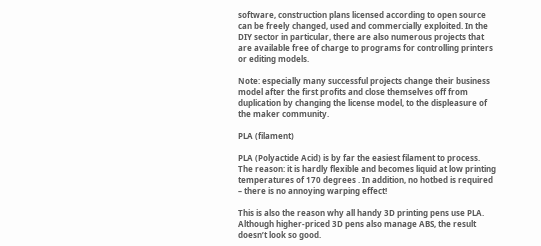software, construction plans licensed according to open source can be freely changed, used and commercially exploited. In the DIY sector in particular, there are also numerous projects that are available free of charge to programs for controlling printers or editing models.

Note: especially many successful projects change their business model after the first profits and close themselves off from duplication by changing the license model, to the displeasure of the maker community.

PLA (filament)

PLA (Polyactide Acid) is by far the easiest filament to process. The reason: it is hardly flexible and becomes liquid at low printing temperatures of 170 degrees . In addition, no hotbed is required – there is no annoying warping effect!

This is also the reason why all handy 3D printing pens use PLA. Although higher-priced 3D pens also manage ABS, the result doesn’t look so good.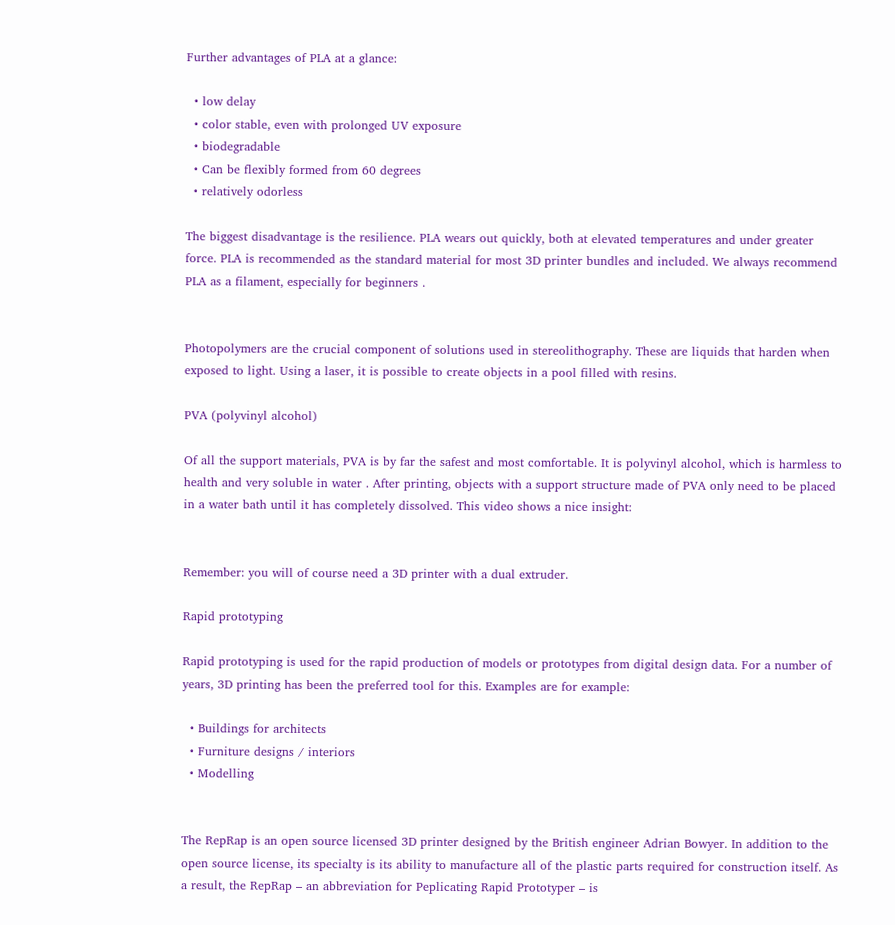Further advantages of PLA at a glance:

  • low delay
  • color stable, even with prolonged UV exposure
  • biodegradable
  • Can be flexibly formed from 60 degrees
  • relatively odorless

The biggest disadvantage is the resilience. PLA wears out quickly, both at elevated temperatures and under greater force. PLA is recommended as the standard material for most 3D printer bundles and included. We always recommend PLA as a filament, especially for beginners .


Photopolymers are the crucial component of solutions used in stereolithography. These are liquids that harden when exposed to light. Using a laser, it is possible to create objects in a pool filled with resins.

PVA (polyvinyl alcohol)

Of all the support materials, PVA is by far the safest and most comfortable. It is polyvinyl alcohol, which is harmless to health and very soluble in water . After printing, objects with a support structure made of PVA only need to be placed in a water bath until it has completely dissolved. This video shows a nice insight:


Remember: you will of course need a 3D printer with a dual extruder.

Rapid prototyping

Rapid prototyping is used for the rapid production of models or prototypes from digital design data. For a number of years, 3D printing has been the preferred tool for this. Examples are for example:

  • Buildings for architects
  • Furniture designs / interiors
  • Modelling


The RepRap is an open source licensed 3D printer designed by the British engineer Adrian Bowyer. In addition to the open source license, its specialty is its ability to manufacture all of the plastic parts required for construction itself. As a result, the RepRap – an abbreviation for Peplicating Rapid Prototyper – is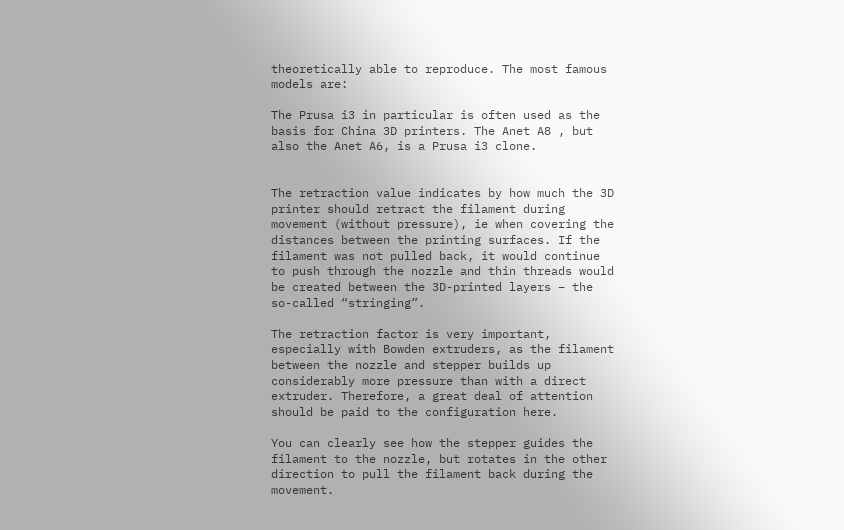theoretically able to reproduce. The most famous models are:

The Prusa i3 in particular is often used as the basis for China 3D printers. The Anet A8 , but also the Anet A6, is a Prusa i3 clone.


The retraction value indicates by how much the 3D printer should retract the filament during movement (without pressure), ie when covering the distances between the printing surfaces. If the filament was not pulled back, it would continue to push through the nozzle and thin threads would be created between the 3D-printed layers – the so-called “stringing”.

The retraction factor is very important, especially with Bowden extruders, as the filament between the nozzle and stepper builds up considerably more pressure than with a direct extruder. Therefore, a great deal of attention should be paid to the configuration here.

You can clearly see how the stepper guides the filament to the nozzle, but rotates in the other direction to pull the filament back during the movement.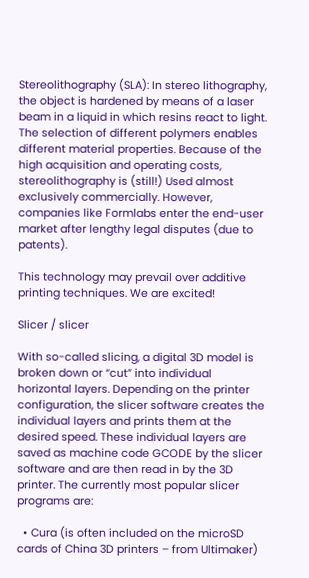Stereolithography (SLA): In stereo lithography, the object is hardened by means of a laser beam in a liquid in which resins react to light. The selection of different polymers enables different material properties. Because of the high acquisition and operating costs, stereolithography is (still!) Used almost exclusively commercially. However, companies like Formlabs enter the end-user market after lengthy legal disputes (due to patents).

This technology may prevail over additive printing techniques. We are excited!

Slicer / slicer

With so-called slicing, a digital 3D model is broken down or “cut” into individual horizontal layers. Depending on the printer configuration, the slicer software creates the individual layers and prints them at the desired speed. These individual layers are saved as machine code GCODE by the slicer software and are then read in by the 3D printer. The currently most popular slicer programs are:

  • Cura (is often included on the microSD cards of China 3D printers – from Ultimaker)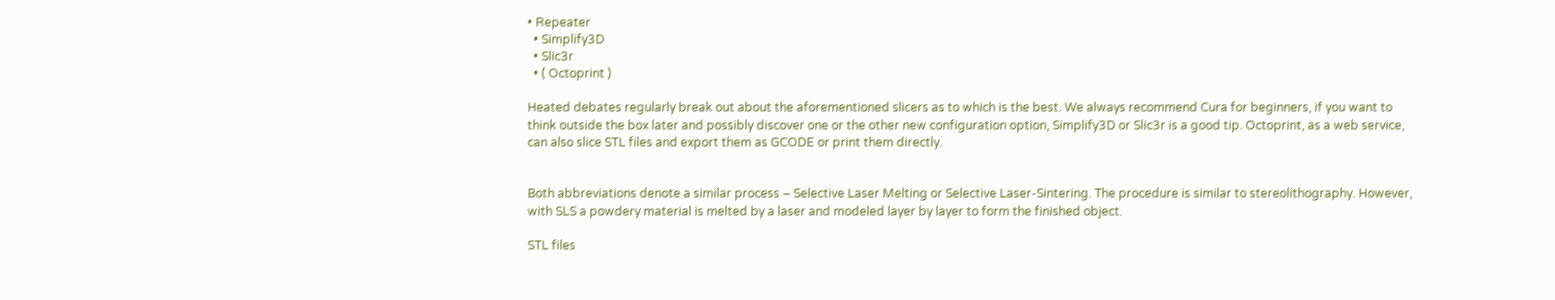• Repeater
  • Simplify3D
  • Slic3r
  • ( Octoprint )

Heated debates regularly break out about the aforementioned slicers as to which is the best. We always recommend Cura for beginners, if you want to think outside the box later and possibly discover one or the other new configuration option, Simplify3D or Slic3r is a good tip. Octoprint, as a web service, can also slice STL files and export them as GCODE or print them directly.


Both abbreviations denote a similar process – Selective Laser Melting or Selective Laser-Sintering. The procedure is similar to stereolithography. However, with SLS a powdery material is melted by a laser and modeled layer by layer to form the finished object.

STL files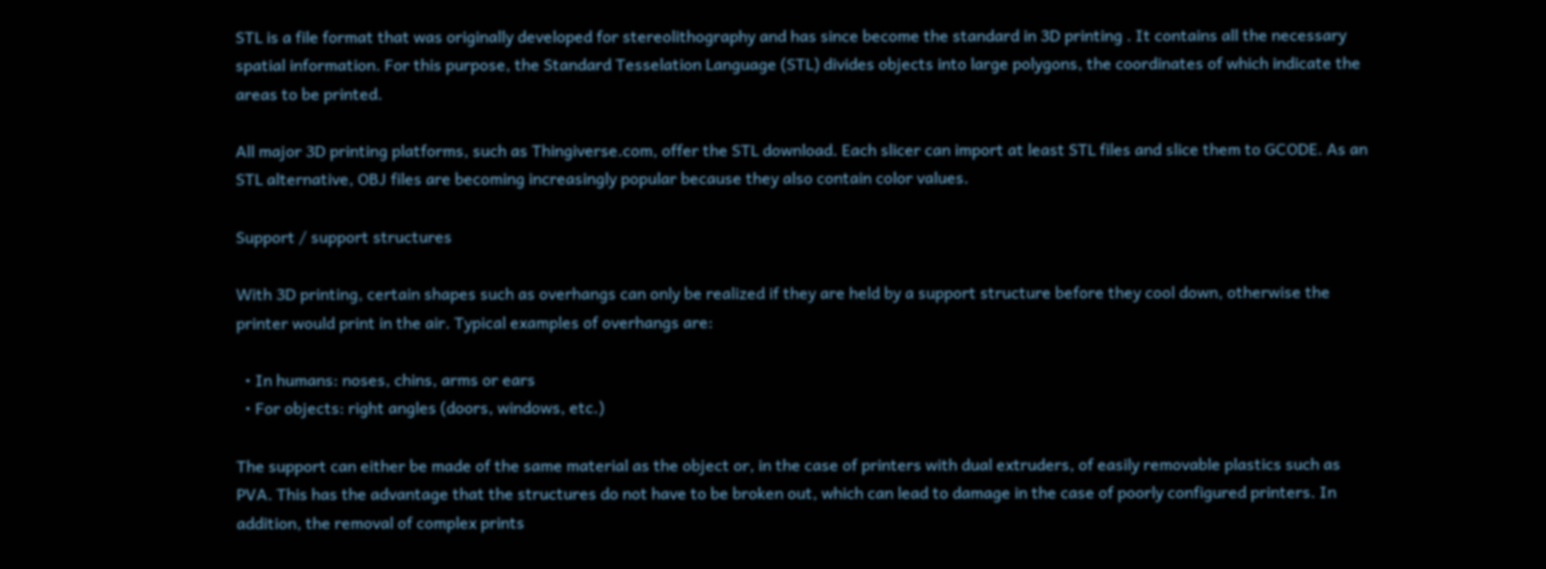STL is a file format that was originally developed for stereolithography and has since become the standard in 3D printing . It contains all the necessary spatial information. For this purpose, the Standard Tesselation Language (STL) divides objects into large polygons, the coordinates of which indicate the areas to be printed.

All major 3D printing platforms, such as Thingiverse.com, offer the STL download. Each slicer can import at least STL files and slice them to GCODE. As an STL alternative, OBJ files are becoming increasingly popular because they also contain color values.

Support / support structures

With 3D printing, certain shapes such as overhangs can only be realized if they are held by a support structure before they cool down, otherwise the printer would print in the air. Typical examples of overhangs are:

  • In humans: noses, chins, arms or ears
  • For objects: right angles (doors, windows, etc.)

The support can either be made of the same material as the object or, in the case of printers with dual extruders, of easily removable plastics such as PVA. This has the advantage that the structures do not have to be broken out, which can lead to damage in the case of poorly configured printers. In addition, the removal of complex prints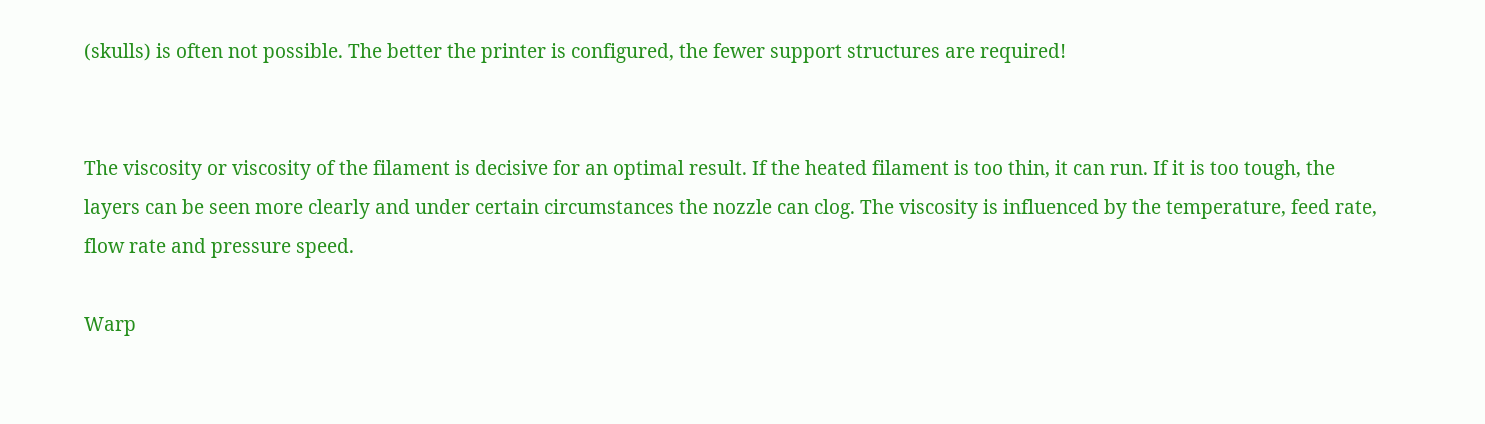(skulls) is often not possible. The better the printer is configured, the fewer support structures are required!


The viscosity or viscosity of the filament is decisive for an optimal result. If the heated filament is too thin, it can run. If it is too tough, the layers can be seen more clearly and under certain circumstances the nozzle can clog. The viscosity is influenced by the temperature, feed rate, flow rate and pressure speed.

Warp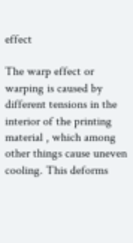effect

The warp effect or warping is caused by different tensions in the interior of the printing material , which among other things cause uneven cooling. This deforms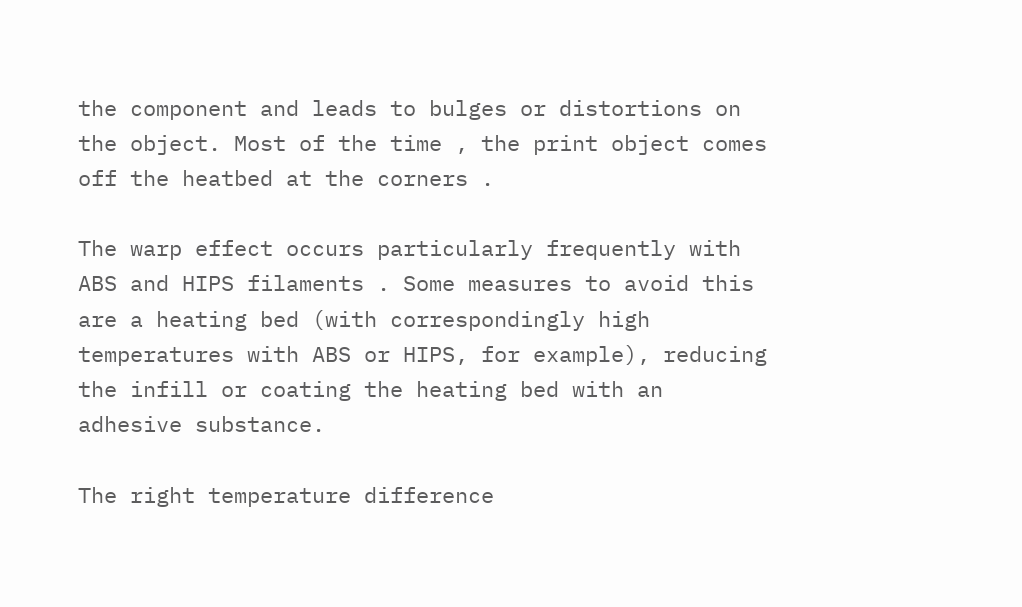the component and leads to bulges or distortions on the object. Most of the time , the print object comes off the heatbed at the corners .

The warp effect occurs particularly frequently with ABS and HIPS filaments . Some measures to avoid this are a heating bed (with correspondingly high temperatures with ABS or HIPS, for example), reducing the infill or coating the heating bed with an adhesive substance.

The right temperature difference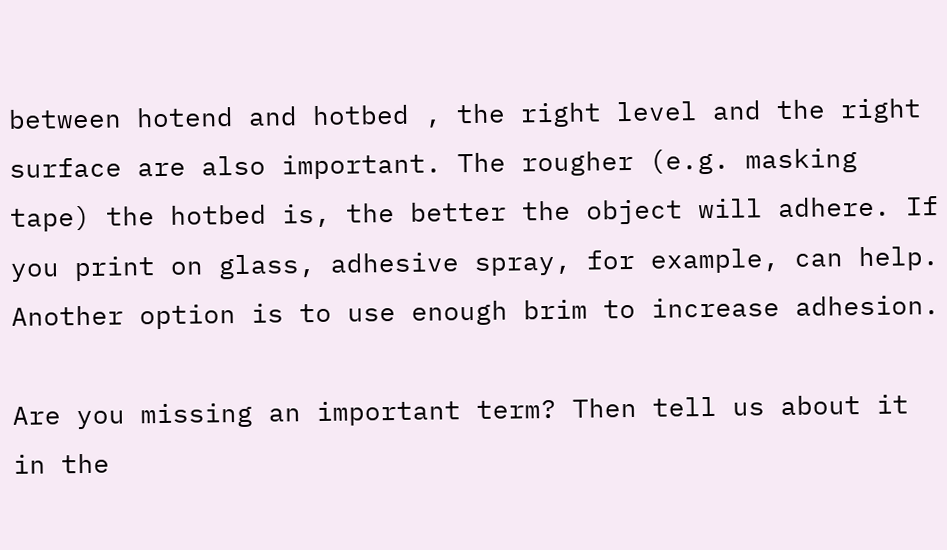between hotend and hotbed , the right level and the right surface are also important. The rougher (e.g. masking tape) the hotbed is, the better the object will adhere. If you print on glass, adhesive spray, for example, can help. Another option is to use enough brim to increase adhesion.

Are you missing an important term? Then tell us about it in the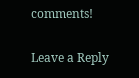comments!

Leave a Reply